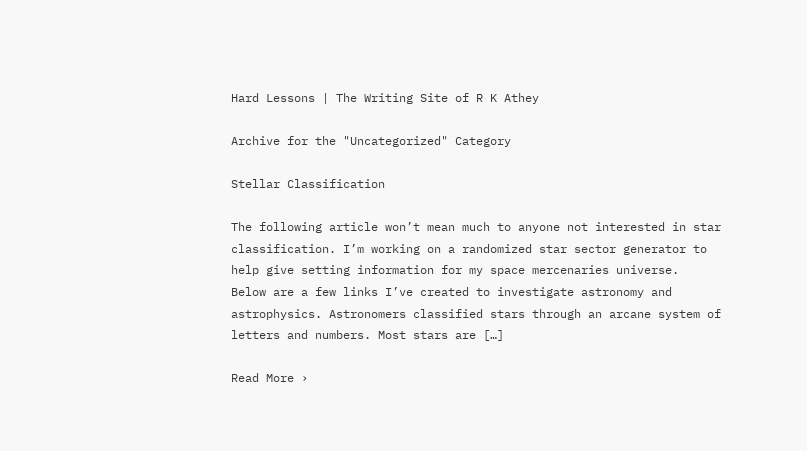Hard Lessons | The Writing Site of R K Athey

Archive for the "Uncategorized" Category

Stellar Classification

The following article won’t mean much to anyone not interested in star classification. I’m working on a randomized star sector generator to help give setting information for my space mercenaries universe.  Below are a few links I’ve created to investigate astronomy and astrophysics. Astronomers classified stars through an arcane system of letters and numbers. Most stars are […]

Read More ›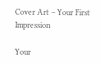Cover Art – Your First Impression

Your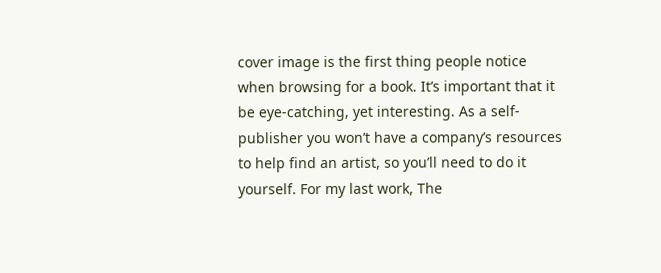cover image is the first thing people notice when browsing for a book. It’s important that it be eye-catching, yet interesting. As a self-publisher you won’t have a company’s resources to help find an artist, so you’ll need to do it yourself. For my last work, The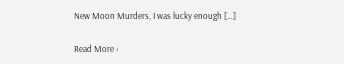New Moon Murders, I was lucky enough […]

Read More ›